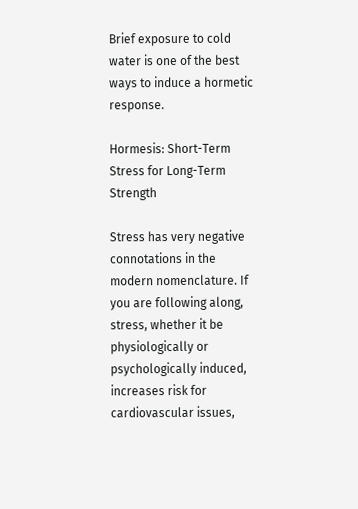Brief exposure to cold water is one of the best ways to induce a hormetic response.

Hormesis: Short-Term Stress for Long-Term Strength

Stress has very negative connotations in the modern nomenclature. If you are following along, stress, whether it be physiologically or psychologically induced, increases risk for cardiovascular issues,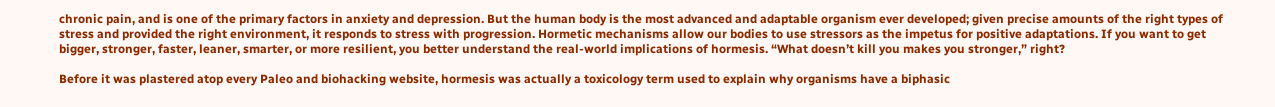chronic pain, and is one of the primary factors in anxiety and depression. But the human body is the most advanced and adaptable organism ever developed; given precise amounts of the right types of stress and provided the right environment, it responds to stress with progression. Hormetic mechanisms allow our bodies to use stressors as the impetus for positive adaptations. If you want to get bigger, stronger, faster, leaner, smarter, or more resilient, you better understand the real-world implications of hormesis. “What doesn’t kill you makes you stronger,” right?

Before it was plastered atop every Paleo and biohacking website, hormesis was actually a toxicology term used to explain why organisms have a biphasic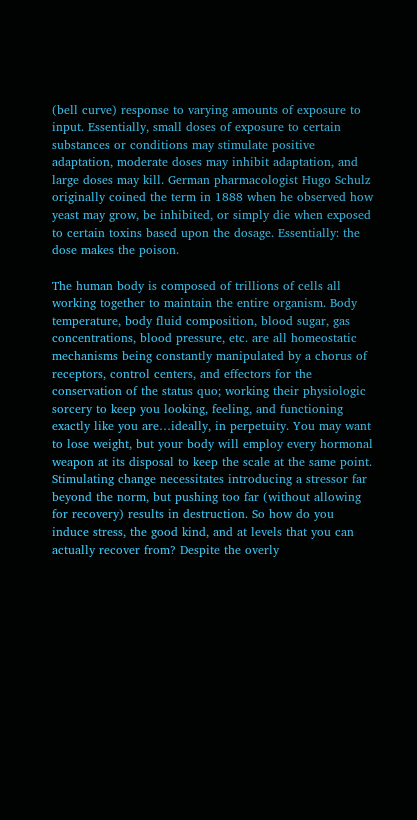(bell curve) response to varying amounts of exposure to input. Essentially, small doses of exposure to certain substances or conditions may stimulate positive adaptation, moderate doses may inhibit adaptation, and large doses may kill. German pharmacologist Hugo Schulz originally coined the term in 1888 when he observed how yeast may grow, be inhibited, or simply die when exposed to certain toxins based upon the dosage. Essentially: the dose makes the poison.

The human body is composed of trillions of cells all working together to maintain the entire organism. Body temperature, body fluid composition, blood sugar, gas concentrations, blood pressure, etc. are all homeostatic mechanisms being constantly manipulated by a chorus of receptors, control centers, and effectors for the conservation of the status quo; working their physiologic sorcery to keep you looking, feeling, and functioning exactly like you are…ideally, in perpetuity. You may want to lose weight, but your body will employ every hormonal weapon at its disposal to keep the scale at the same point. Stimulating change necessitates introducing a stressor far beyond the norm, but pushing too far (without allowing for recovery) results in destruction. So how do you induce stress, the good kind, and at levels that you can actually recover from? Despite the overly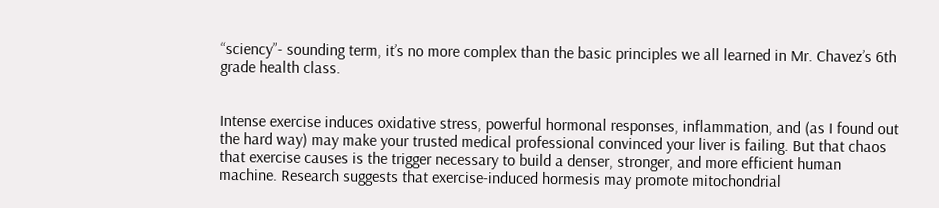“sciency”- sounding term, it’s no more complex than the basic principles we all learned in Mr. Chavez’s 6th grade health class.


Intense exercise induces oxidative stress, powerful hormonal responses, inflammation, and (as I found out the hard way) may make your trusted medical professional convinced your liver is failing. But that chaos that exercise causes is the trigger necessary to build a denser, stronger, and more efficient human machine. Research suggests that exercise-induced hormesis may promote mitochondrial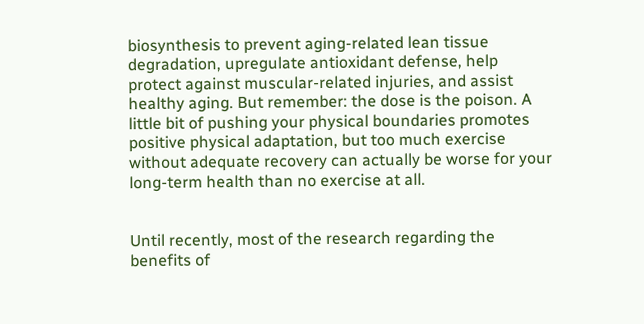biosynthesis to prevent aging-related lean tissue degradation, upregulate antioxidant defense, help protect against muscular-related injuries, and assist healthy aging. But remember: the dose is the poison. A little bit of pushing your physical boundaries promotes positive physical adaptation, but too much exercise without adequate recovery can actually be worse for your long-term health than no exercise at all.


Until recently, most of the research regarding the benefits of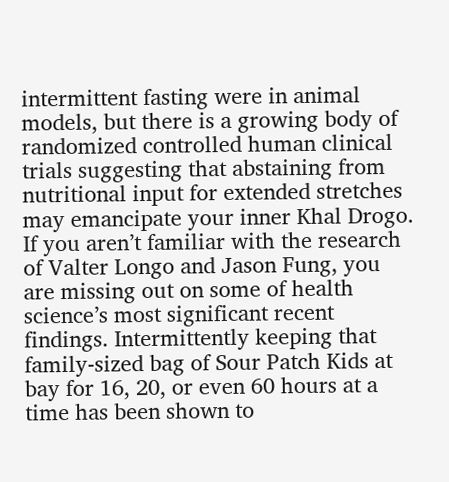intermittent fasting were in animal models, but there is a growing body of randomized controlled human clinical trials suggesting that abstaining from nutritional input for extended stretches may emancipate your inner Khal Drogo. If you aren’t familiar with the research of Valter Longo and Jason Fung, you are missing out on some of health science’s most significant recent findings. Intermittently keeping that family-sized bag of Sour Patch Kids at bay for 16, 20, or even 60 hours at a time has been shown to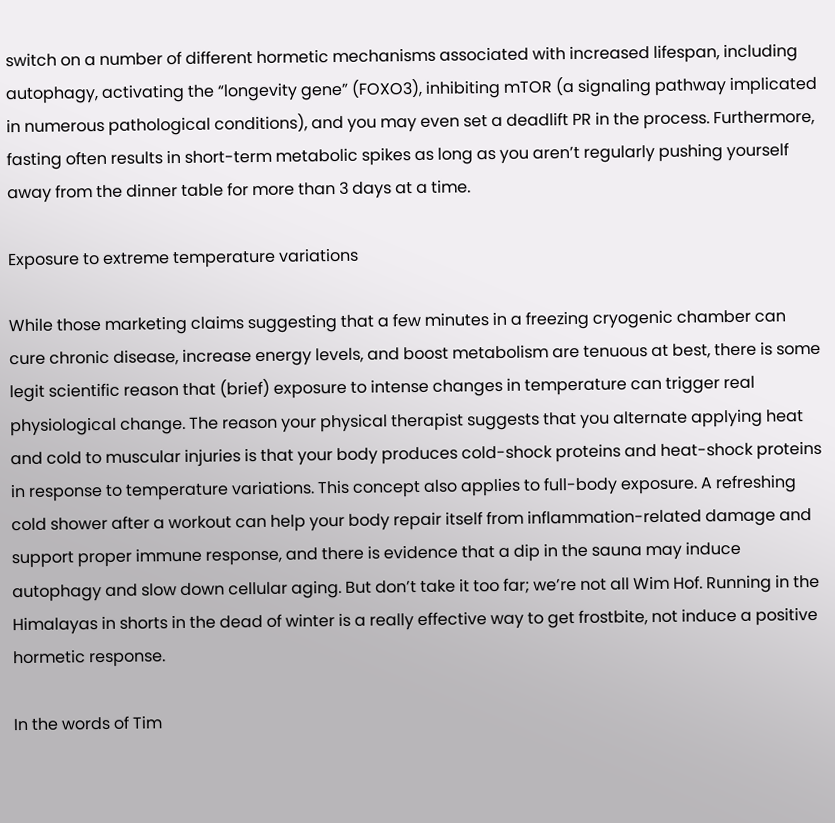switch on a number of different hormetic mechanisms associated with increased lifespan, including autophagy, activating the “longevity gene” (FOXO3), inhibiting mTOR (a signaling pathway implicated in numerous pathological conditions), and you may even set a deadlift PR in the process. Furthermore, fasting often results in short-term metabolic spikes as long as you aren’t regularly pushing yourself away from the dinner table for more than 3 days at a time.

Exposure to extreme temperature variations

While those marketing claims suggesting that a few minutes in a freezing cryogenic chamber can cure chronic disease, increase energy levels, and boost metabolism are tenuous at best, there is some legit scientific reason that (brief) exposure to intense changes in temperature can trigger real physiological change. The reason your physical therapist suggests that you alternate applying heat and cold to muscular injuries is that your body produces cold-shock proteins and heat-shock proteins in response to temperature variations. This concept also applies to full-body exposure. A refreshing cold shower after a workout can help your body repair itself from inflammation-related damage and support proper immune response, and there is evidence that a dip in the sauna may induce autophagy and slow down cellular aging. But don’t take it too far; we’re not all Wim Hof. Running in the Himalayas in shorts in the dead of winter is a really effective way to get frostbite, not induce a positive hormetic response.

In the words of Tim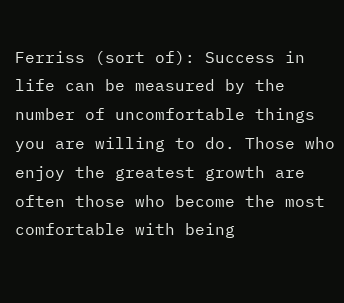Ferriss (sort of): Success in life can be measured by the number of uncomfortable things you are willing to do. Those who enjoy the greatest growth are often those who become the most comfortable with being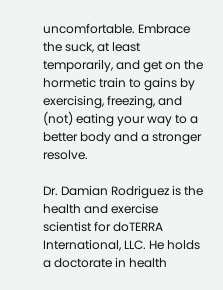uncomfortable. Embrace the suck, at least temporarily, and get on the hormetic train to gains by exercising, freezing, and (not) eating your way to a better body and a stronger resolve.

Dr. Damian Rodriguez is the health and exercise scientist for doTERRA International, LLC. He holds a doctorate in health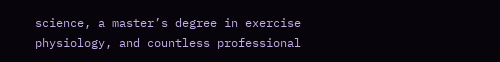science, a master’s degree in exercise physiology, and countless professional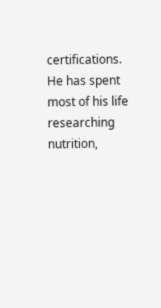certifications. He has spent most of his life researching nutrition,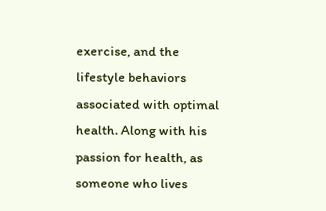exercise, and the lifestyle behaviors associated with optimal health. Along with his passion for health, as someone who lives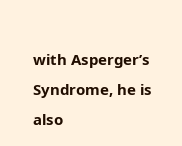with Asperger’s Syndrome, he is also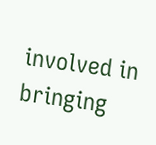involved in bringing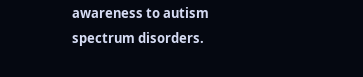awareness to autism spectrum disorders.